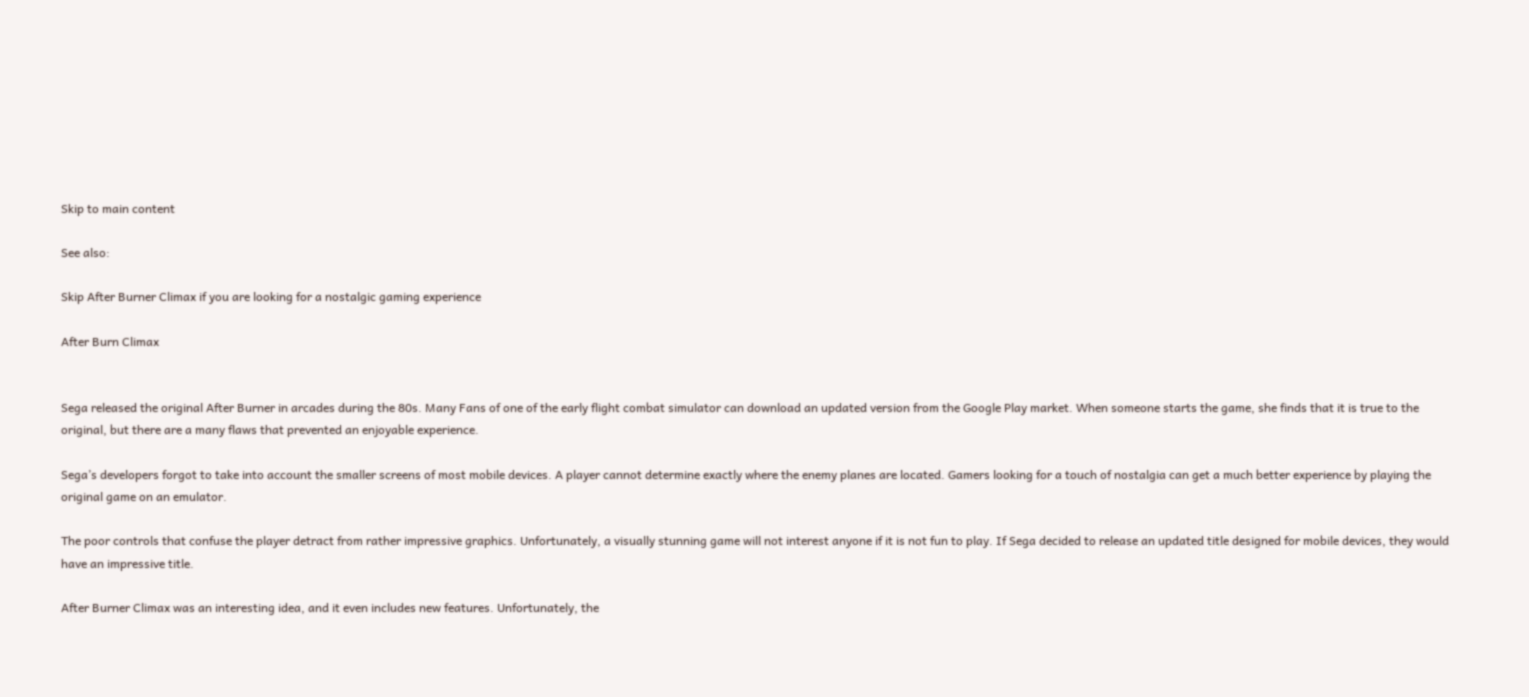Skip to main content

See also:

Skip After Burner Climax if you are looking for a nostalgic gaming experience

After Burn Climax


Sega released the original After Burner in arcades during the 80s. Many Fans of one of the early flight combat simulator can download an updated version from the Google Play market. When someone starts the game, she finds that it is true to the original, but there are a many flaws that prevented an enjoyable experience.

Sega’s developers forgot to take into account the smaller screens of most mobile devices. A player cannot determine exactly where the enemy planes are located. Gamers looking for a touch of nostalgia can get a much better experience by playing the original game on an emulator.

The poor controls that confuse the player detract from rather impressive graphics. Unfortunately, a visually stunning game will not interest anyone if it is not fun to play. If Sega decided to release an updated title designed for mobile devices, they would have an impressive title.

After Burner Climax was an interesting idea, and it even includes new features. Unfortunately, the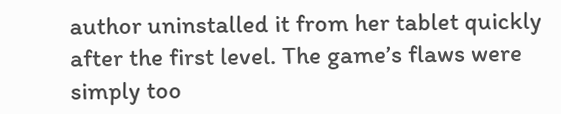author uninstalled it from her tablet quickly after the first level. The game’s flaws were simply too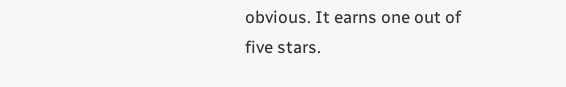obvious. It earns one out of five stars.